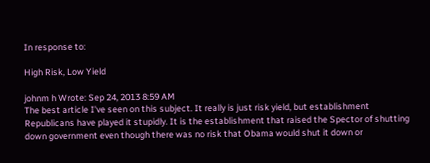In response to:

High Risk, Low Yield

johnm h Wrote: Sep 24, 2013 8:59 AM
The best article I've seen on this subject. It really is just risk yield, but establishment Republicans have played it stupidly. It is the establishment that raised the Spector of shutting down government even though there was no risk that Obama would shut it down or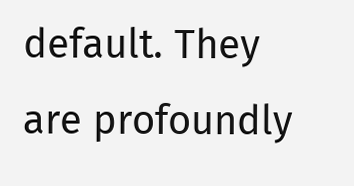default. They are profoundly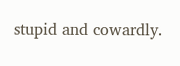stupid and cowardly.